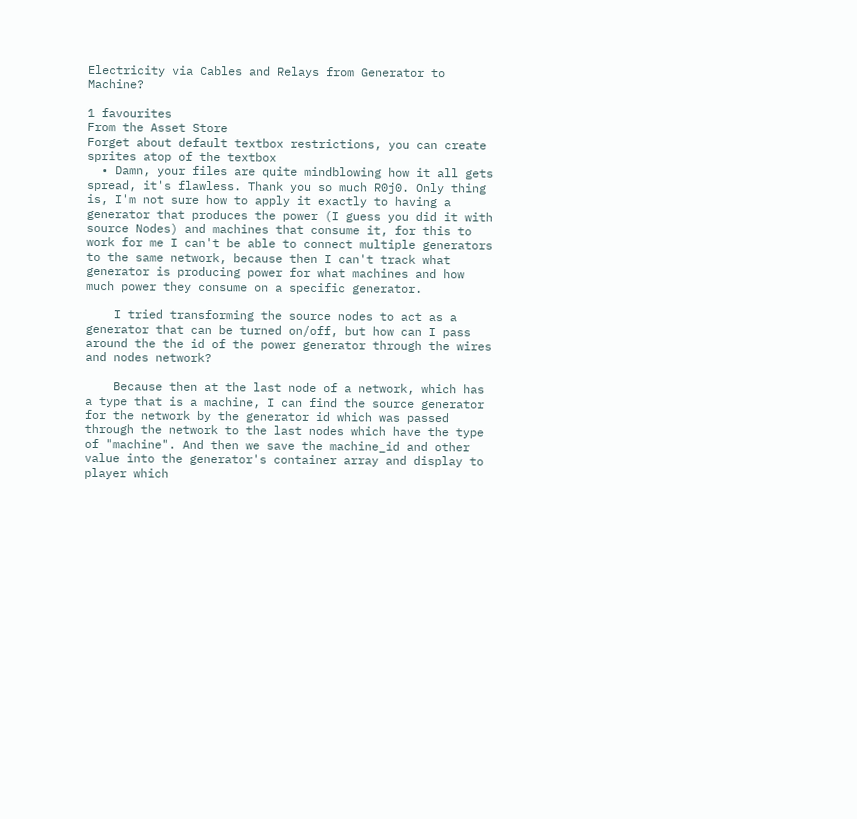Electricity via Cables and Relays from Generator to Machine?

1 favourites
From the Asset Store
Forget about default textbox restrictions, you can create sprites atop of the textbox
  • Damn, your files are quite mindblowing how it all gets spread, it's flawless. Thank you so much R0j0. Only thing is, I'm not sure how to apply it exactly to having a generator that produces the power (I guess you did it with source Nodes) and machines that consume it, for this to work for me I can't be able to connect multiple generators to the same network, because then I can't track what generator is producing power for what machines and how much power they consume on a specific generator.

    I tried transforming the source nodes to act as a generator that can be turned on/off, but how can I pass around the the id of the power generator through the wires and nodes network?

    Because then at the last node of a network, which has a type that is a machine, I can find the source generator for the network by the generator id which was passed through the network to the last nodes which have the type of "machine". And then we save the machine_id and other value into the generator's container array and display to player which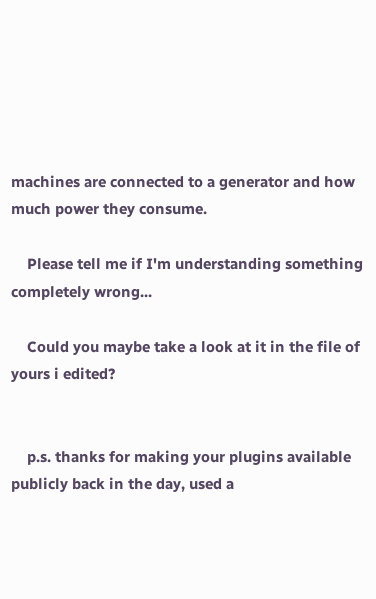machines are connected to a generator and how much power they consume.

    Please tell me if I'm understanding something completely wrong...

    Could you maybe take a look at it in the file of yours i edited?


    p.s. thanks for making your plugins available publicly back in the day, used a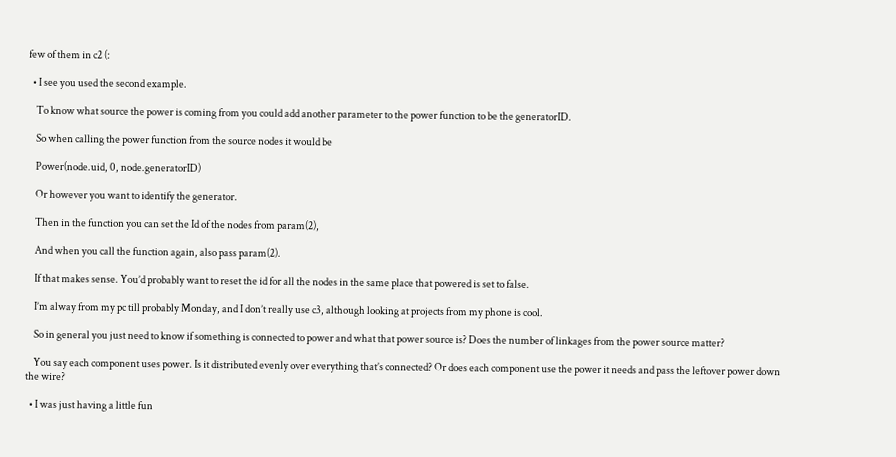few of them in c2 (:

  • I see you used the second example.

    To know what source the power is coming from you could add another parameter to the power function to be the generatorID.

    So when calling the power function from the source nodes it would be

    Power(node.uid, 0, node.generatorID)

    Or however you want to identify the generator.

    Then in the function you can set the Id of the nodes from param(2),

    And when you call the function again, also pass param(2).

    If that makes sense. You’d probably want to reset the id for all the nodes in the same place that powered is set to false.

    I’m alway from my pc till probably Monday, and I don’t really use c3, although looking at projects from my phone is cool.

    So in general you just need to know if something is connected to power and what that power source is? Does the number of linkages from the power source matter?

    You say each component uses power. Is it distributed evenly over everything that’s connected? Or does each component use the power it needs and pass the leftover power down the wire?

  • I was just having a little fun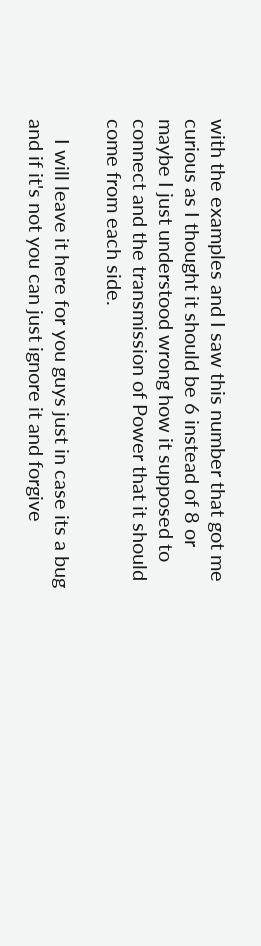with the examples and I saw this number that got me curious as I thought it should be 6 instead of 8 or maybe I just understood wrong how it supposed to connect and the transmission of Power that it should come from each side.

    I will leave it here for you guys just in case its a bug and if it's not you can just ignore it and forgive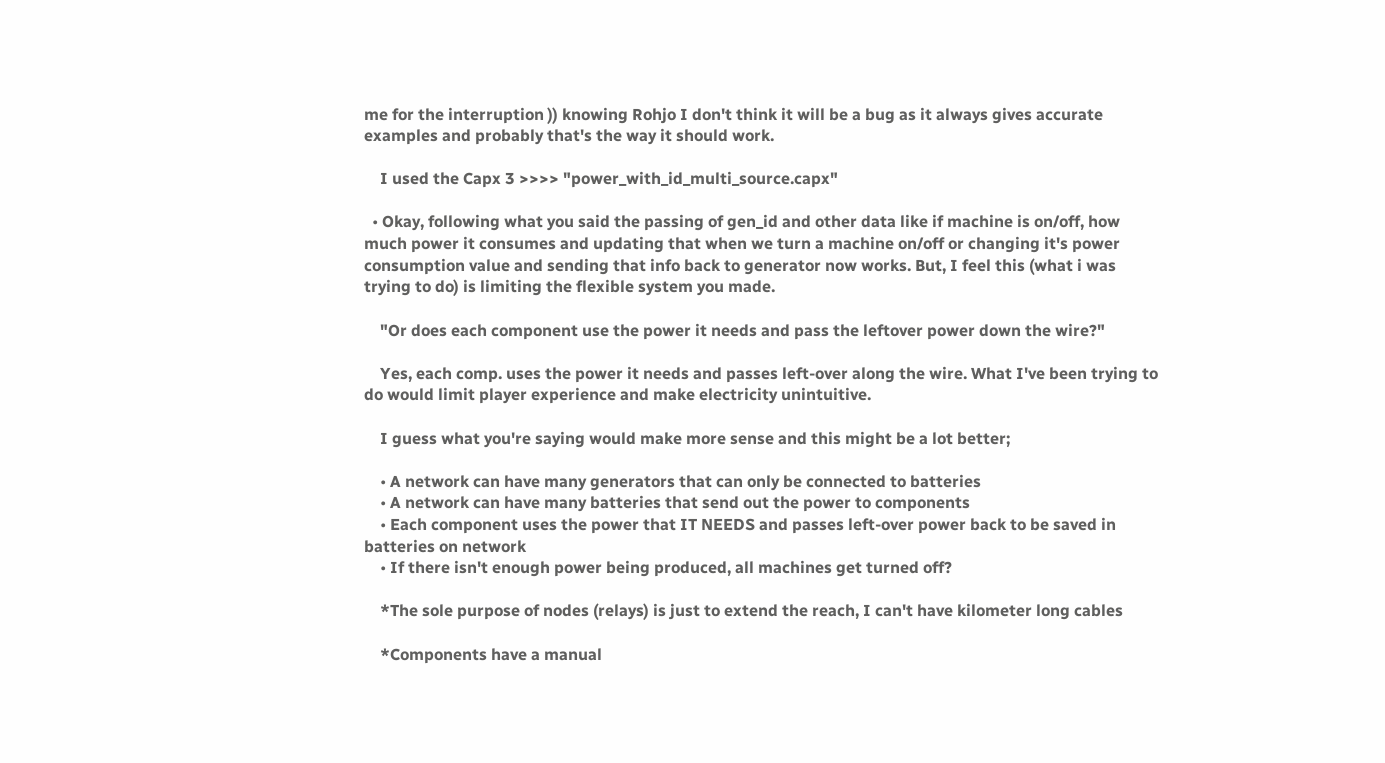me for the interruption )) knowing Rohjo I don't think it will be a bug as it always gives accurate examples and probably that's the way it should work.

    I used the Capx 3 >>>> "power_with_id_multi_source.capx"

  • Okay, following what you said the passing of gen_id and other data like if machine is on/off, how much power it consumes and updating that when we turn a machine on/off or changing it's power consumption value and sending that info back to generator now works. But, I feel this (what i was trying to do) is limiting the flexible system you made.

    "Or does each component use the power it needs and pass the leftover power down the wire?"

    Yes, each comp. uses the power it needs and passes left-over along the wire. What I've been trying to do would limit player experience and make electricity unintuitive.

    I guess what you're saying would make more sense and this might be a lot better;

    • A network can have many generators that can only be connected to batteries
    • A network can have many batteries that send out the power to components
    • Each component uses the power that IT NEEDS and passes left-over power back to be saved in batteries on network
    • If there isn't enough power being produced, all machines get turned off?

    *The sole purpose of nodes (relays) is just to extend the reach, I can't have kilometer long cables

    *Components have a manual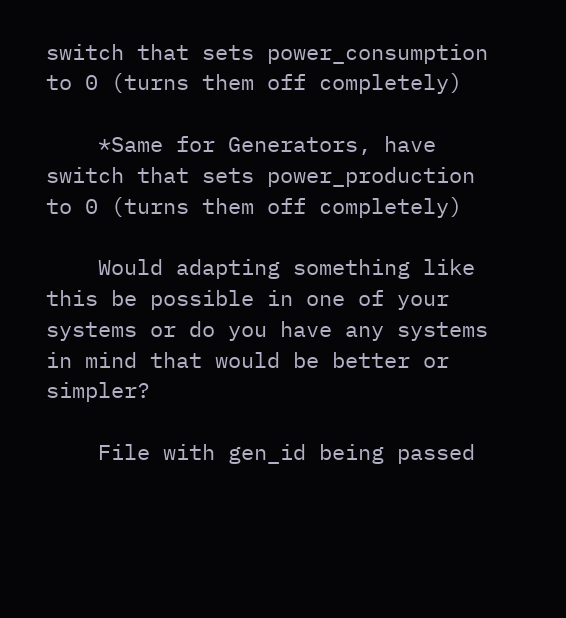switch that sets power_consumption to 0 (turns them off completely)

    *Same for Generators, have switch that sets power_production to 0 (turns them off completely)

    Would adapting something like this be possible in one of your systems or do you have any systems in mind that would be better or simpler?

    File with gen_id being passed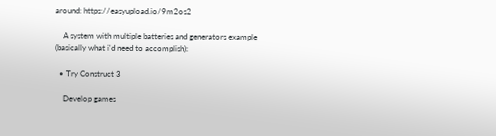around: https://easyupload.io/9m2os2

    A system with multiple batteries and generators example (basically what i'd need to accomplish):

  • Try Construct 3

    Develop games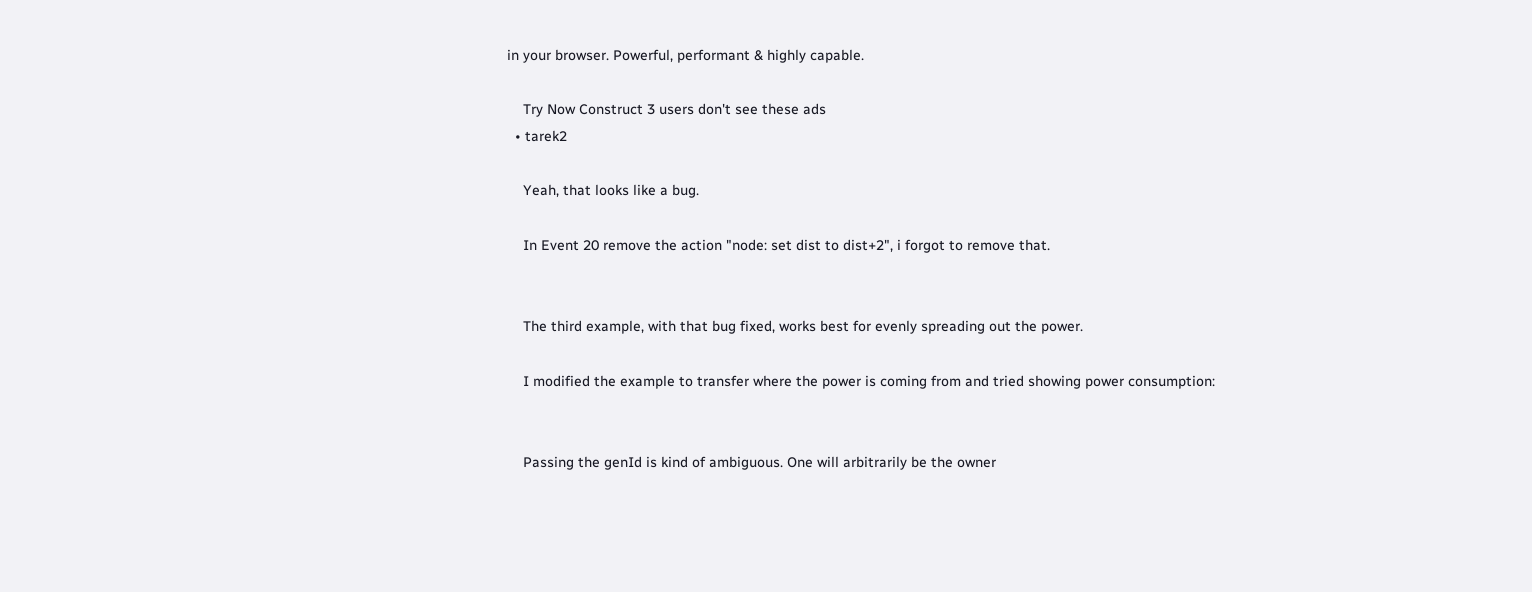in your browser. Powerful, performant & highly capable.

    Try Now Construct 3 users don't see these ads
  • tarek2

    Yeah, that looks like a bug.

    In Event 20 remove the action "node: set dist to dist+2", i forgot to remove that.


    The third example, with that bug fixed, works best for evenly spreading out the power.

    I modified the example to transfer where the power is coming from and tried showing power consumption:


    Passing the genId is kind of ambiguous. One will arbitrarily be the owner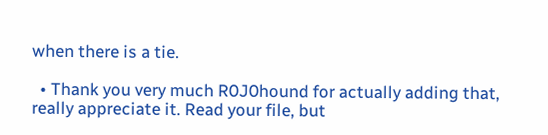when there is a tie.

  • Thank you very much R0J0hound for actually adding that, really appreciate it. Read your file, but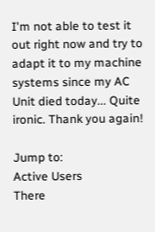I'm not able to test it out right now and try to adapt it to my machine systems since my AC Unit died today... Quite ironic. Thank you again!

Jump to:
Active Users
There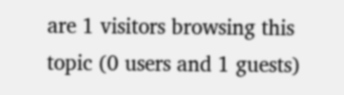are 1 visitors browsing this topic (0 users and 1 guests)